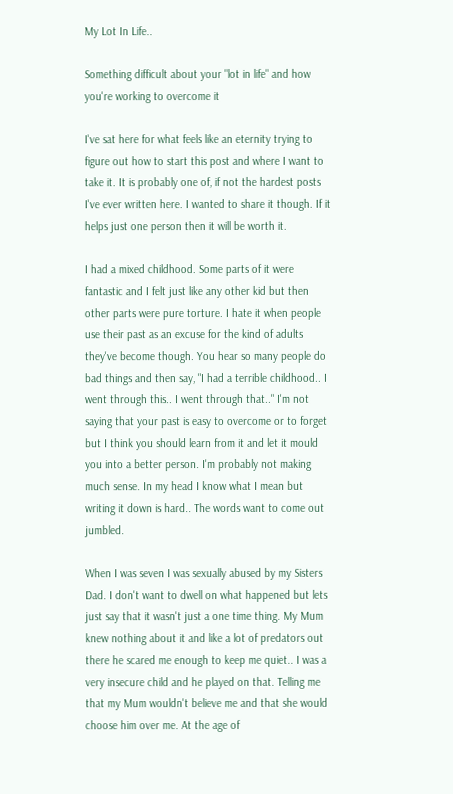My Lot In Life..

Something difficult about your "lot in life" and how you're working to overcome it

I've sat here for what feels like an eternity trying to figure out how to start this post and where I want to take it. It is probably one of, if not the hardest posts I've ever written here. I wanted to share it though. If it helps just one person then it will be worth it.

I had a mixed childhood. Some parts of it were fantastic and I felt just like any other kid but then other parts were pure torture. I hate it when people use their past as an excuse for the kind of adults they've become though. You hear so many people do bad things and then say, "I had a terrible childhood.. I went through this.. I went through that.." I'm not saying that your past is easy to overcome or to forget but I think you should learn from it and let it mould you into a better person. I'm probably not making much sense. In my head I know what I mean but writing it down is hard.. The words want to come out jumbled.

When I was seven I was sexually abused by my Sisters Dad. I don't want to dwell on what happened but lets just say that it wasn't just a one time thing. My Mum knew nothing about it and like a lot of predators out there he scared me enough to keep me quiet.. I was a very insecure child and he played on that. Telling me that my Mum wouldn't believe me and that she would choose him over me. At the age of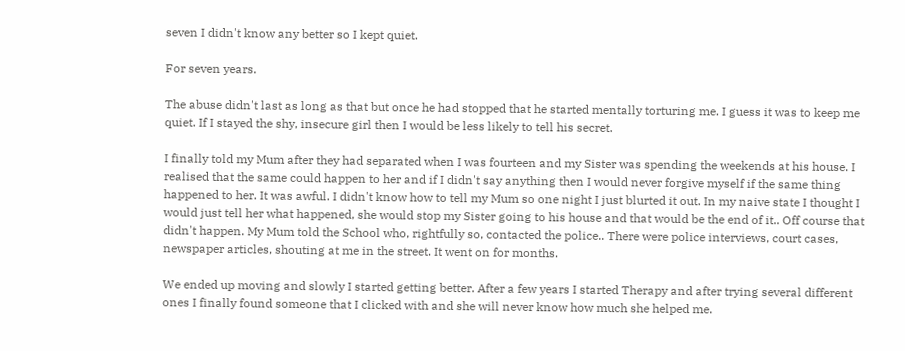seven I didn't know any better so I kept quiet.

For seven years.

The abuse didn't last as long as that but once he had stopped that he started mentally torturing me. I guess it was to keep me quiet. If I stayed the shy, insecure girl then I would be less likely to tell his secret.

I finally told my Mum after they had separated when I was fourteen and my Sister was spending the weekends at his house. I realised that the same could happen to her and if I didn't say anything then I would never forgive myself if the same thing happened to her. It was awful. I didn't know how to tell my Mum so one night I just blurted it out. In my naive state I thought I would just tell her what happened, she would stop my Sister going to his house and that would be the end of it.. Off course that didn't happen. My Mum told the School who, rightfully so, contacted the police.. There were police interviews, court cases, newspaper articles, shouting at me in the street. It went on for months.

We ended up moving and slowly I started getting better. After a few years I started Therapy and after trying several different ones I finally found someone that I clicked with and she will never know how much she helped me.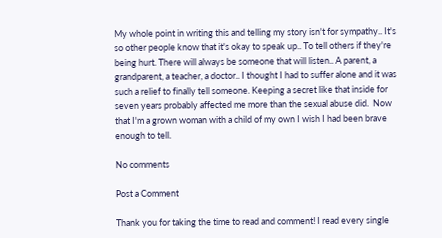My whole point in writing this and telling my story isn't for sympathy.. It's so other people know that it's okay to speak up.. To tell others if they're being hurt. There will always be someone that will listen.. A parent, a grandparent, a teacher, a doctor.. I thought I had to suffer alone and it was such a relief to finally tell someone. Keeping a secret like that inside for seven years probably affected me more than the sexual abuse did.  Now that I'm a grown woman with a child of my own I wish I had been brave enough to tell.

No comments

Post a Comment

Thank you for taking the time to read and comment! I read every single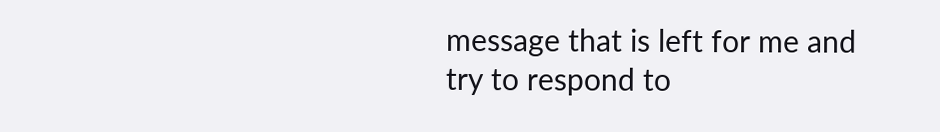message that is left for me and try to respond to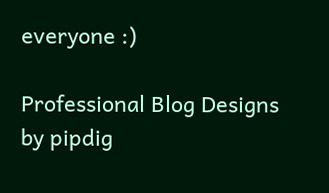everyone :)

Professional Blog Designs by pipdig